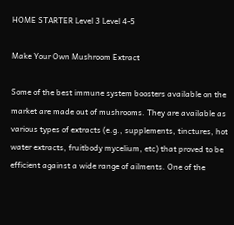HOME STARTER Level 3 Level 4-5

Make Your Own Mushroom Extract

Some of the best immune system boosters available on the market are made out of mushrooms. They are available as various types of extracts (e.g., supplements, tinctures, hot water extracts, fruitbody mycelium, etc) that proved to be efficient against a wide range of ailments. One of the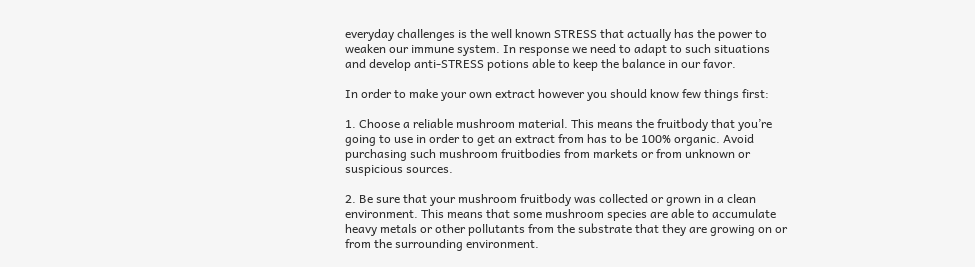everyday challenges is the well known STRESS that actually has the power to weaken our immune system. In response we need to adapt to such situations and develop anti-STRESS potions able to keep the balance in our favor.

In order to make your own extract however you should know few things first:

1. Choose a reliable mushroom material. This means the fruitbody that you’re going to use in order to get an extract from has to be 100% organic. Avoid purchasing such mushroom fruitbodies from markets or from unknown or suspicious sources.

2. Be sure that your mushroom fruitbody was collected or grown in a clean environment. This means that some mushroom species are able to accumulate heavy metals or other pollutants from the substrate that they are growing on or from the surrounding environment.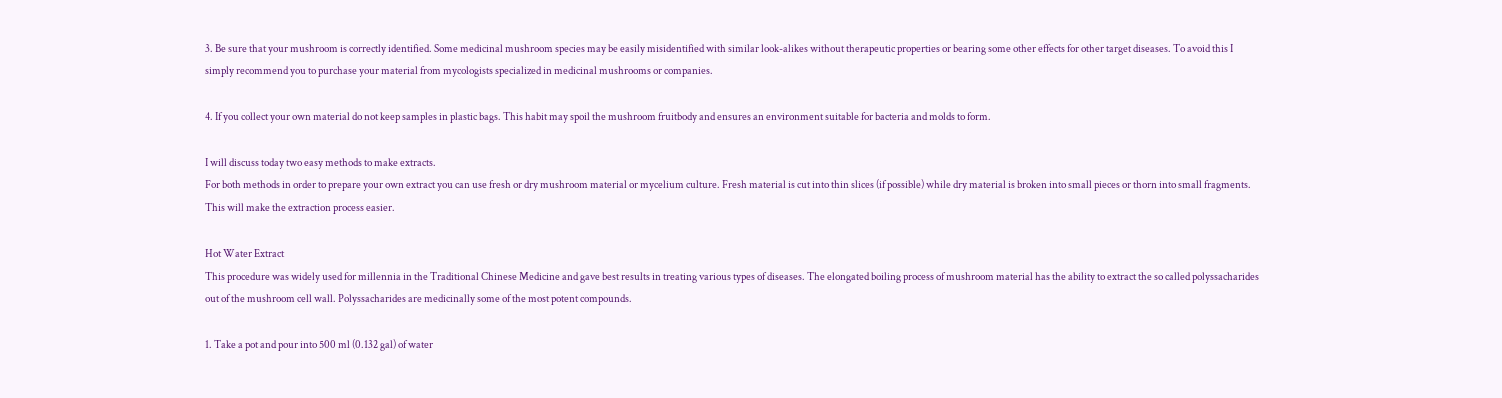3. Be sure that your mushroom is correctly identified. Some medicinal mushroom species may be easily misidentified with similar look-alikes without therapeutic properties or bearing some other effects for other target diseases. To avoid this I simply recommend you to purchase your material from mycologists specialized in medicinal mushrooms or companies.

4. If you collect your own material do not keep samples in plastic bags. This habit may spoil the mushroom fruitbody and ensures an environment suitable for bacteria and molds to form.

I will discuss today two easy methods to make extracts.
For both methods in order to prepare your own extract you can use fresh or dry mushroom material or mycelium culture. Fresh material is cut into thin slices (if possible) while dry material is broken into small pieces or thorn into small fragments. This will make the extraction process easier.

Hot Water Extract
This procedure was widely used for millennia in the Traditional Chinese Medicine and gave best results in treating various types of diseases. The elongated boiling process of mushroom material has the ability to extract the so called polyssacharides out of the mushroom cell wall. Polyssacharides are medicinally some of the most potent compounds.

1. Take a pot and pour into 500 ml (0.132 gal) of water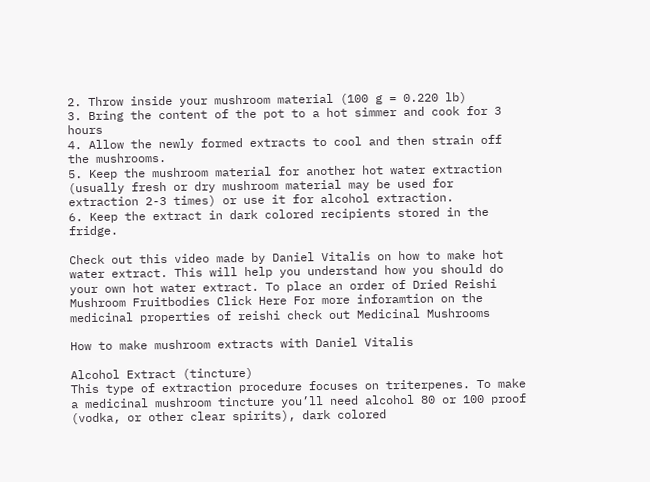2. Throw inside your mushroom material (100 g = 0.220 lb)
3. Bring the content of the pot to a hot simmer and cook for 3 hours
4. Allow the newly formed extracts to cool and then strain off the mushrooms.
5. Keep the mushroom material for another hot water extraction (usually fresh or dry mushroom material may be used for extraction 2-3 times) or use it for alcohol extraction.
6. Keep the extract in dark colored recipients stored in the fridge.

Check out this video made by Daniel Vitalis on how to make hot water extract. This will help you understand how you should do your own hot water extract. To place an order of Dried Reishi Mushroom Fruitbodies Click Here For more inforamtion on the medicinal properties of reishi check out Medicinal Mushrooms

How to make mushroom extracts with Daniel Vitalis

Alcohol Extract (tincture)
This type of extraction procedure focuses on triterpenes. To make a medicinal mushroom tincture you’ll need alcohol 80 or 100 proof (vodka, or other clear spirits), dark colored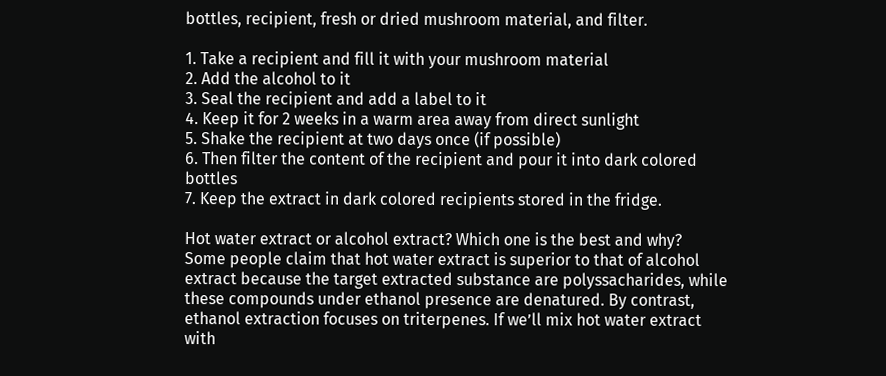bottles, recipient, fresh or dried mushroom material, and filter.

1. Take a recipient and fill it with your mushroom material
2. Add the alcohol to it
3. Seal the recipient and add a label to it
4. Keep it for 2 weeks in a warm area away from direct sunlight
5. Shake the recipient at two days once (if possible)
6. Then filter the content of the recipient and pour it into dark colored bottles
7. Keep the extract in dark colored recipients stored in the fridge.

Hot water extract or alcohol extract? Which one is the best and why?
Some people claim that hot water extract is superior to that of alcohol extract because the target extracted substance are polyssacharides, while these compounds under ethanol presence are denatured. By contrast, ethanol extraction focuses on triterpenes. If we’ll mix hot water extract with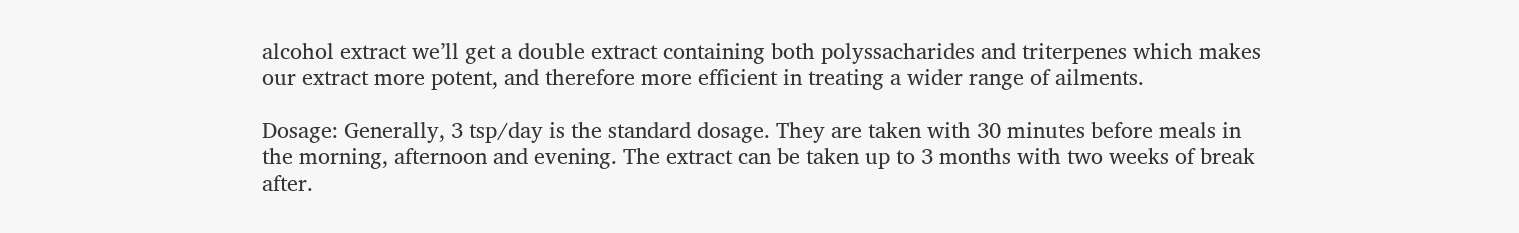alcohol extract we’ll get a double extract containing both polyssacharides and triterpenes which makes our extract more potent, and therefore more efficient in treating a wider range of ailments.

Dosage: Generally, 3 tsp/day is the standard dosage. They are taken with 30 minutes before meals in the morning, afternoon and evening. The extract can be taken up to 3 months with two weeks of break after.